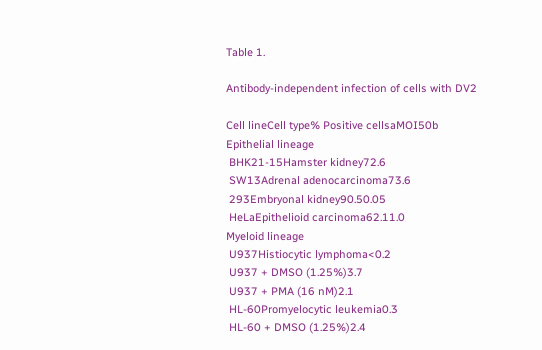Table 1.

Antibody-independent infection of cells with DV2

Cell lineCell type% Positive cellsaMOI50b
Epithelial lineage
 BHK21-15Hamster kidney72.6
 SW13Adrenal adenocarcinoma73.6
 293Embryonal kidney90.50.05
 HeLaEpithelioid carcinoma62.11.0
Myeloid lineage
 U937Histiocytic lymphoma<0.2
 U937 + DMSO (1.25%)3.7
 U937 + PMA (16 nM)2.1
 HL-60Promyelocytic leukemia0.3
 HL-60 + DMSO (1.25%)2.4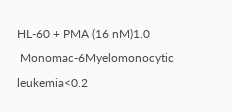HL-60 + PMA (16 nM)1.0
 Monomac-6Myelomonocytic leukemia<0.2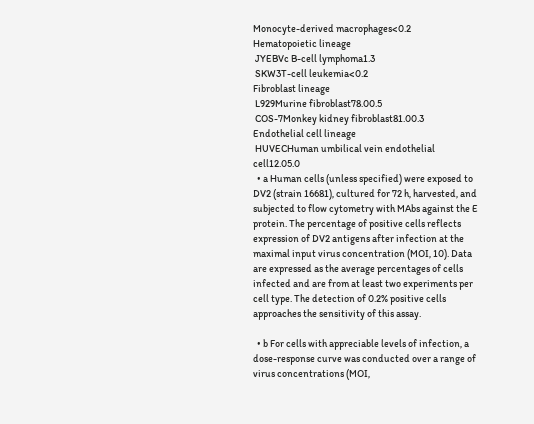Monocyte-derived macrophages<0.2
Hematopoietic lineage
 JYEBVc B-cell lymphoma1.3
 SKW3T-cell leukemia<0.2
Fibroblast lineage
 L929Murine fibroblast78.00.5
 COS-7Monkey kidney fibroblast81.00.3
Endothelial cell lineage
 HUVECHuman umbilical vein endothelial cell12.05.0
  • a Human cells (unless specified) were exposed to DV2 (strain 16681), cultured for 72 h, harvested, and subjected to flow cytometry with MAbs against the E protein. The percentage of positive cells reflects expression of DV2 antigens after infection at the maximal input virus concentration (MOI, 10). Data are expressed as the average percentages of cells infected and are from at least two experiments per cell type. The detection of 0.2% positive cells approaches the sensitivity of this assay.

  • b For cells with appreciable levels of infection, a dose-response curve was conducted over a range of virus concentrations (MOI,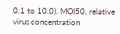0.1 to 10.0). MOI50, relative virus concentration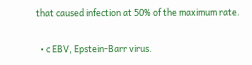that caused infection at 50% of the maximum rate.

  • c EBV, Epstein-Barr virus.